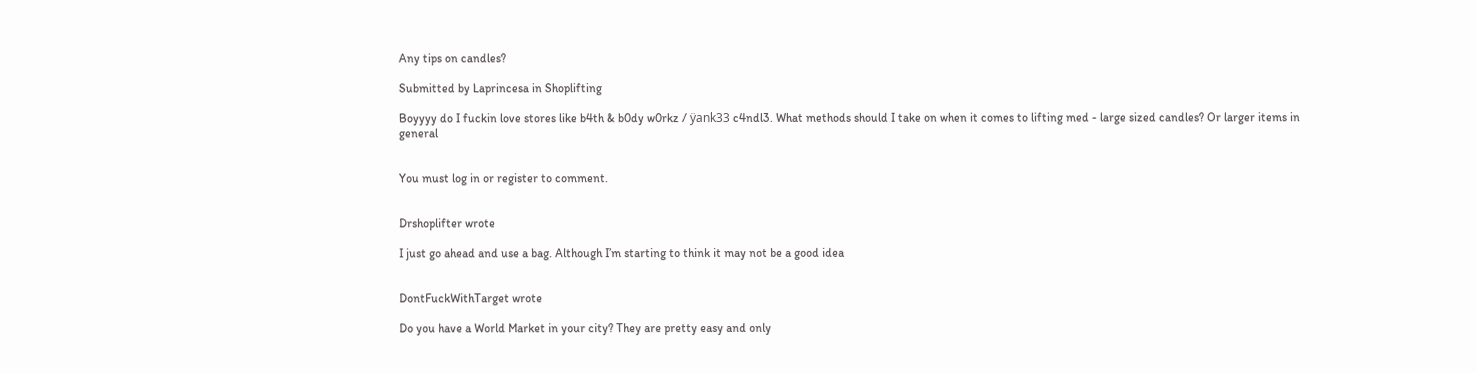Any tips on candles?

Submitted by Laprincesa in Shoplifting

Boyyyy do I fuckin love stores like b4th & b0dy w0rkz / ÿank33 c4ndl3. What methods should I take on when it comes to lifting med - large sized candles? Or larger items in general


You must log in or register to comment.


Drshoplifter wrote

I just go ahead and use a bag. Although I’m starting to think it may not be a good idea


DontFuckWithTarget wrote

Do you have a World Market in your city? They are pretty easy and only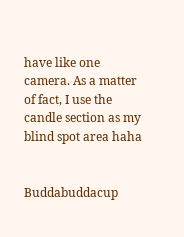have like one camera. As a matter of fact, I use the candle section as my blind spot area haha


Buddabuddacup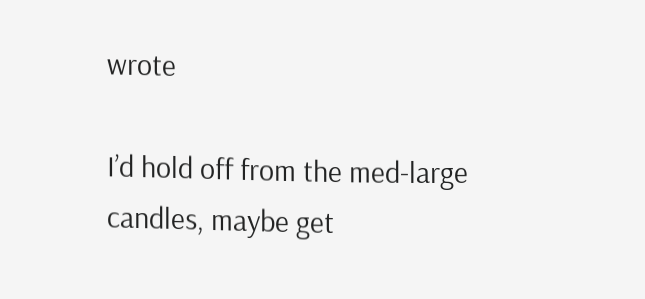wrote

I’d hold off from the med-large candles, maybe get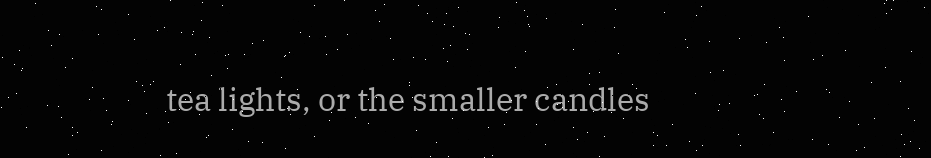tea lights, or the smaller candles